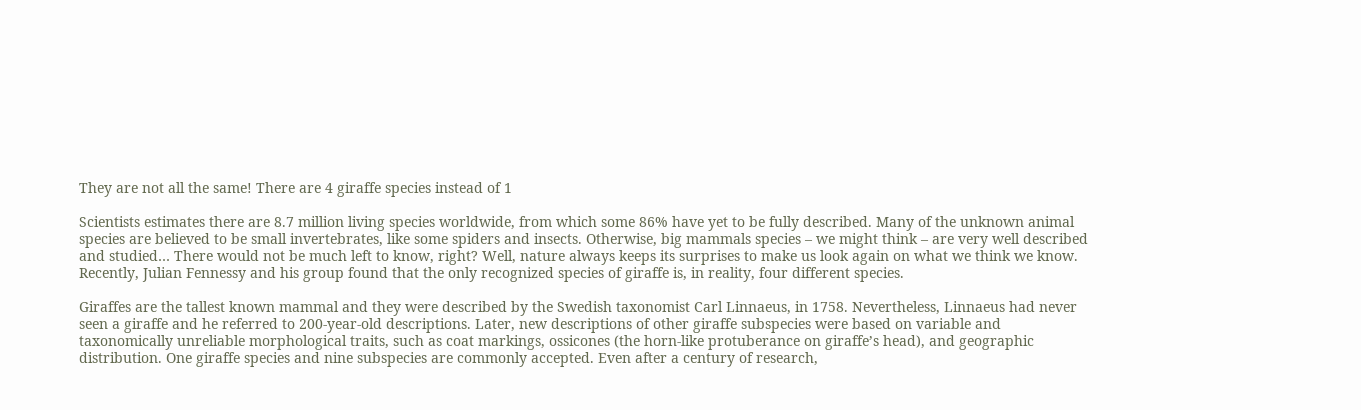They are not all the same! There are 4 giraffe species instead of 1

Scientists estimates there are 8.7 million living species worldwide, from which some 86% have yet to be fully described. Many of the unknown animal species are believed to be small invertebrates, like some spiders and insects. Otherwise, big mammals species – we might think – are very well described and studied… There would not be much left to know, right? Well, nature always keeps its surprises to make us look again on what we think we know. Recently, Julian Fennessy and his group found that the only recognized species of giraffe is, in reality, four different species.

Giraffes are the tallest known mammal and they were described by the Swedish taxonomist Carl Linnaeus, in 1758. Nevertheless, Linnaeus had never seen a giraffe and he referred to 200-year-old descriptions. Later, new descriptions of other giraffe subspecies were based on variable and taxonomically unreliable morphological traits, such as coat markings, ossicones (the horn-like protuberance on giraffe’s head), and geographic distribution. One giraffe species and nine subspecies are commonly accepted. Even after a century of research,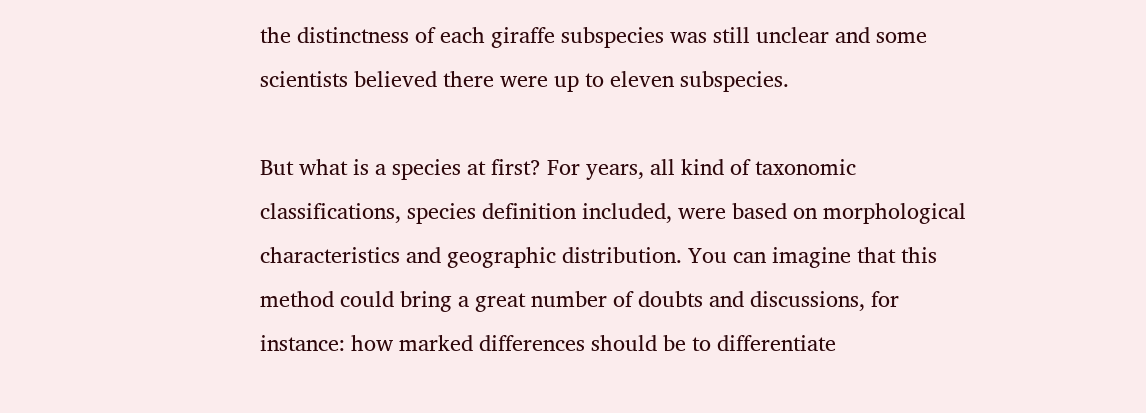the distinctness of each giraffe subspecies was still unclear and some scientists believed there were up to eleven subspecies.

But what is a species at first? For years, all kind of taxonomic classifications, species definition included, were based on morphological characteristics and geographic distribution. You can imagine that this method could bring a great number of doubts and discussions, for instance: how marked differences should be to differentiate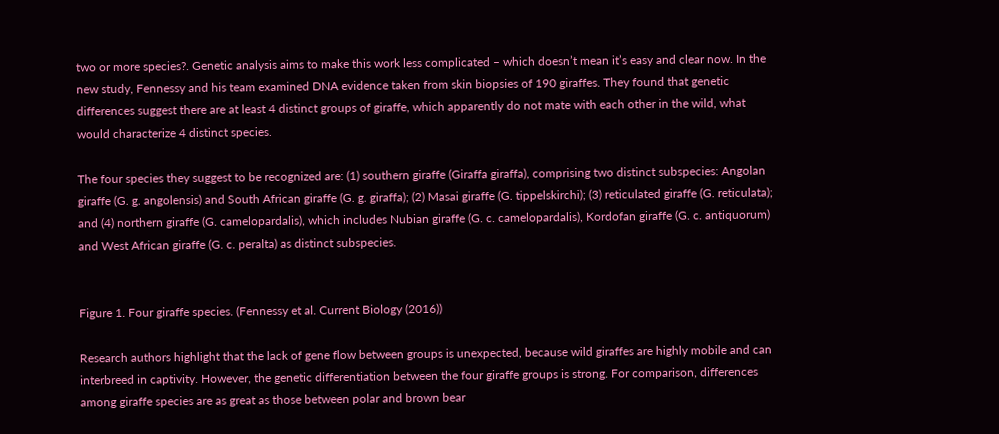two or more species?. Genetic analysis aims to make this work less complicated – which doesn’t mean it’s easy and clear now. In the new study, Fennessy and his team examined DNA evidence taken from skin biopsies of 190 giraffes. They found that genetic differences suggest there are at least 4 distinct groups of giraffe, which apparently do not mate with each other in the wild, what would characterize 4 distinct species.

The four species they suggest to be recognized are: (1) southern giraffe (Giraffa giraffa), comprising two distinct subspecies: Angolan giraffe (G. g. angolensis) and South African giraffe (G. g. giraffa); (2) Masai giraffe (G. tippelskirchi); (3) reticulated giraffe (G. reticulata); and (4) northern giraffe (G. camelopardalis), which includes Nubian giraffe (G. c. camelopardalis), Kordofan giraffe (G. c. antiquorum) and West African giraffe (G. c. peralta) as distinct subspecies.


Figure 1. Four giraffe species. (Fennessy et al. Current Biology (2016))

Research authors highlight that the lack of gene flow between groups is unexpected, because wild giraffes are highly mobile and can interbreed in captivity. However, the genetic differentiation between the four giraffe groups is strong. For comparison, differences among giraffe species are as great as those between polar and brown bear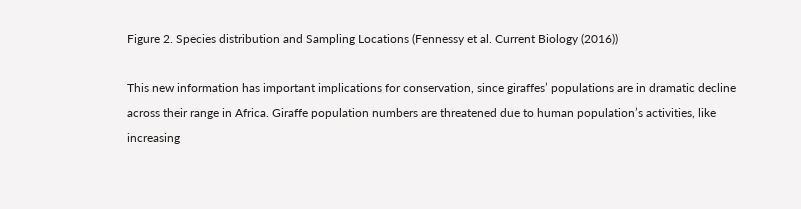Figure 2. Species distribution and Sampling Locations (Fennessy et al. Current Biology (2016))

This new information has important implications for conservation, since giraffes’ populations are in dramatic decline across their range in Africa. Giraffe population numbers are threatened due to human population’s activities, like increasing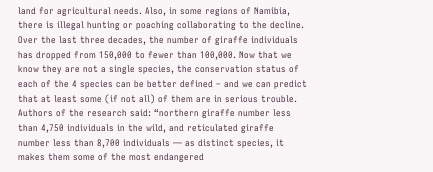land for agricultural needs. Also, in some regions of Namibia, there is illegal hunting or poaching collaborating to the decline. Over the last three decades, the number of giraffe individuals has dropped from 150,000 to fewer than 100,000. Now that we know they are not a single species, the conservation status of each of the 4 species can be better defined – and we can predict that at least some (if not all) of them are in serious trouble. Authors of the research said: “northern giraffe number less than 4,750 individuals in the wild, and reticulated giraffe number less than 8,700 individuals — as distinct species, it makes them some of the most endangered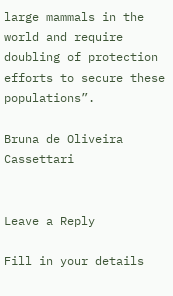large mammals in the world and require doubling of protection efforts to secure these populations”.

Bruna de Oliveira Cassettari


Leave a Reply

Fill in your details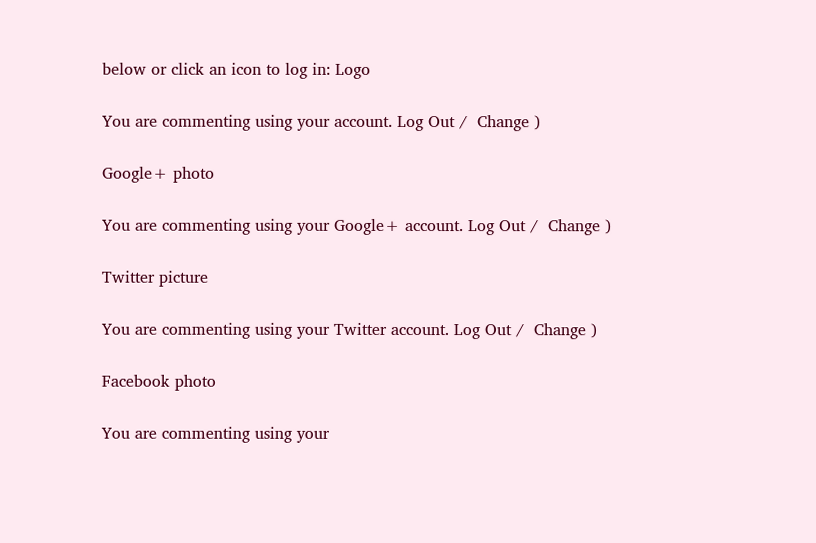below or click an icon to log in: Logo

You are commenting using your account. Log Out /  Change )

Google+ photo

You are commenting using your Google+ account. Log Out /  Change )

Twitter picture

You are commenting using your Twitter account. Log Out /  Change )

Facebook photo

You are commenting using your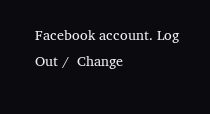Facebook account. Log Out /  Change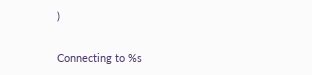)


Connecting to %s